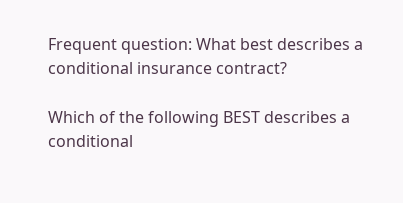Frequent question: What best describes a conditional insurance contract?

Which of the following BEST describes a conditional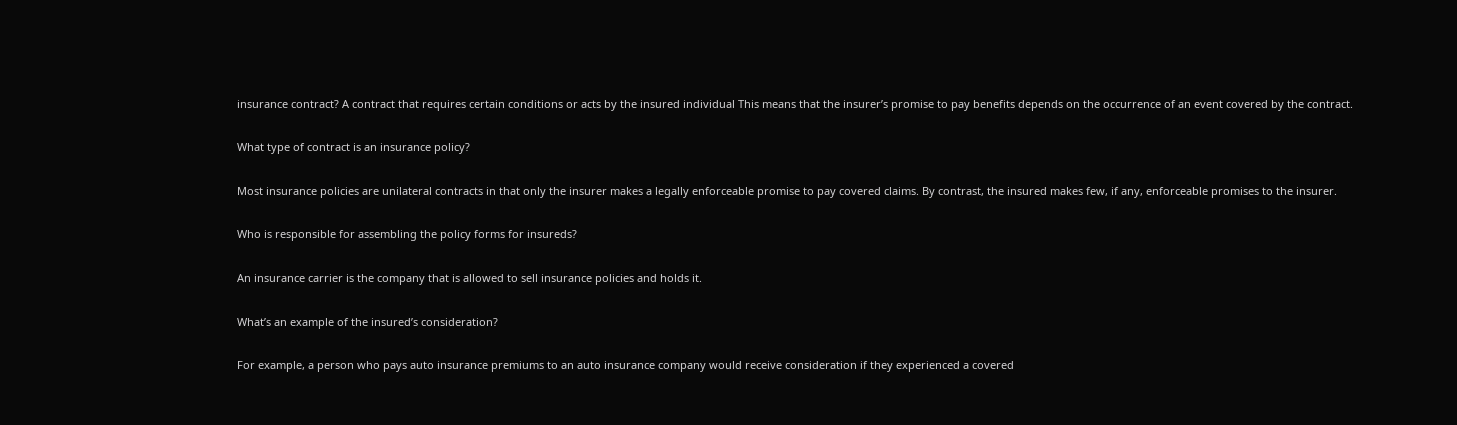insurance contract? A contract that requires certain conditions or acts by the insured individual This means that the insurer’s promise to pay benefits depends on the occurrence of an event covered by the contract.

What type of contract is an insurance policy?

Most insurance policies are unilateral contracts in that only the insurer makes a legally enforceable promise to pay covered claims. By contrast, the insured makes few, if any, enforceable promises to the insurer.

Who is responsible for assembling the policy forms for insureds?

An insurance carrier is the company that is allowed to sell insurance policies and holds it.

What’s an example of the insured’s consideration?

For example, a person who pays auto insurance premiums to an auto insurance company would receive consideration if they experienced a covered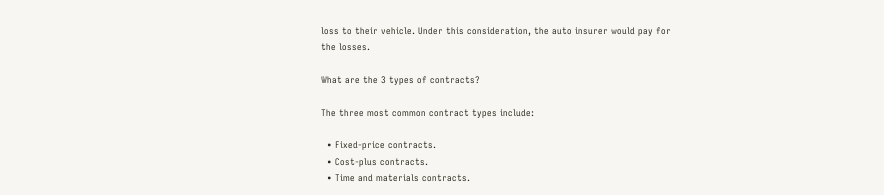loss to their vehicle. Under this consideration, the auto insurer would pay for the losses.

What are the 3 types of contracts?

The three most common contract types include:

  • Fixed-price contracts.
  • Cost-plus contracts.
  • Time and materials contracts.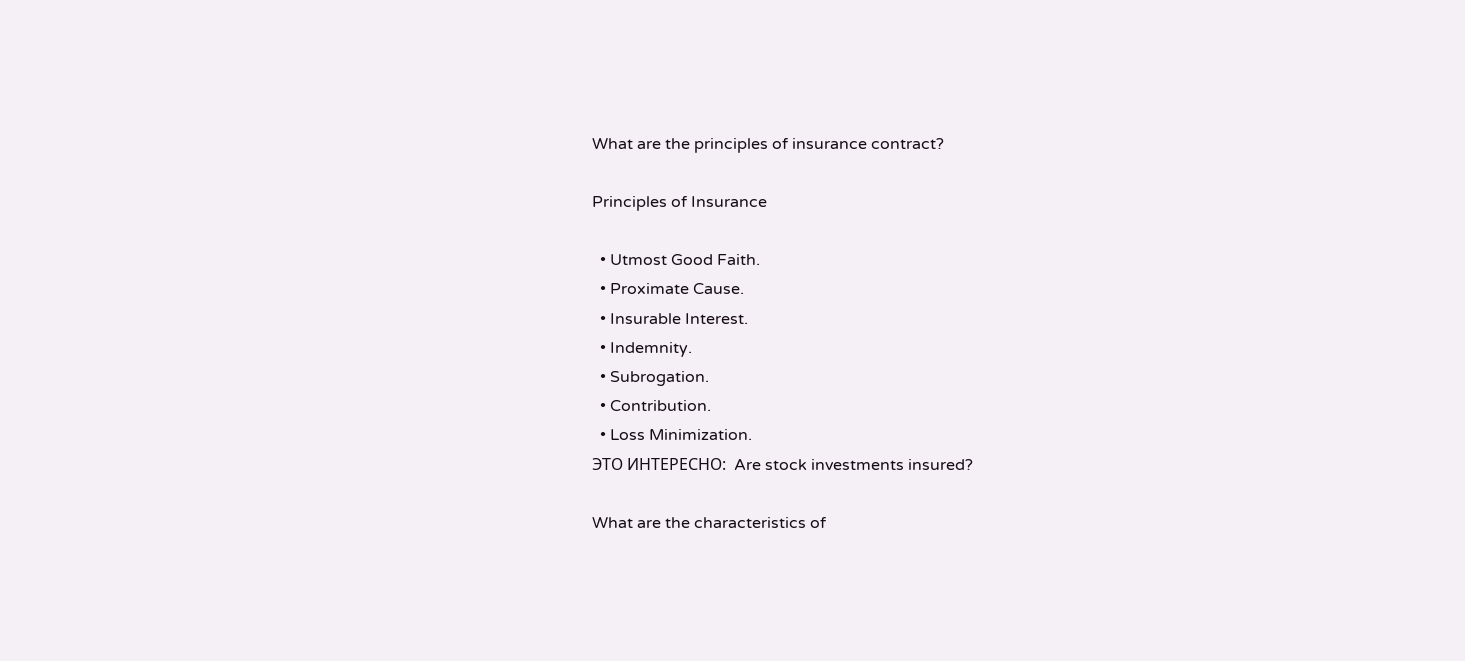What are the principles of insurance contract?

Principles of Insurance

  • Utmost Good Faith.
  • Proximate Cause.
  • Insurable Interest.
  • Indemnity.
  • Subrogation.
  • Contribution.
  • Loss Minimization.
ЭТО ИНТЕРЕСНО:  Are stock investments insured?

What are the characteristics of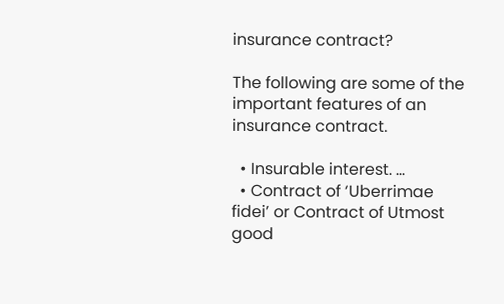insurance contract?

The following are some of the important features of an insurance contract.

  • Insurable interest. …
  • Contract of ‘Uberrimae fidei’ or Contract of Utmost good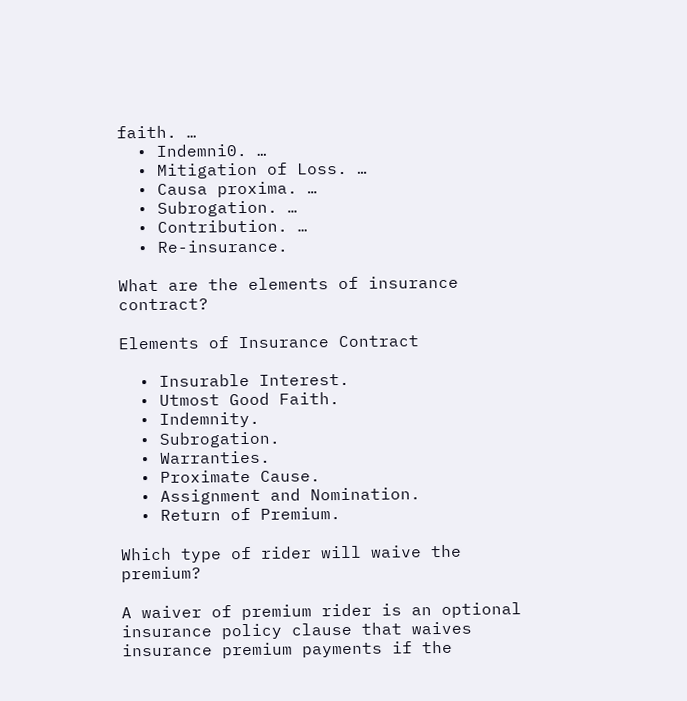faith. …
  • Indemni0. …
  • Mitigation of Loss. …
  • Causa proxima. …
  • Subrogation. …
  • Contribution. …
  • Re-insurance.

What are the elements of insurance contract?

Elements of Insurance Contract

  • Insurable Interest.
  • Utmost Good Faith.
  • Indemnity.
  • Subrogation.
  • Warranties.
  • Proximate Cause.
  • Assignment and Nomination.
  • Return of Premium.

Which type of rider will waive the premium?

A waiver of premium rider is an optional insurance policy clause that waives insurance premium payments if the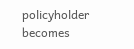policyholder becomes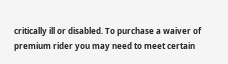critically ill or disabled. To purchase a waiver of premium rider you may need to meet certain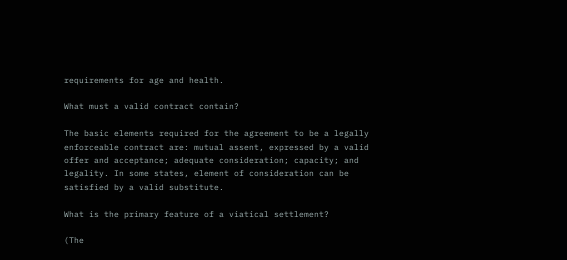requirements for age and health.

What must a valid contract contain?

The basic elements required for the agreement to be a legally enforceable contract are: mutual assent, expressed by a valid offer and acceptance; adequate consideration; capacity; and legality. In some states, element of consideration can be satisfied by a valid substitute.

What is the primary feature of a viatical settlement?

(The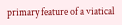primary feature of a viatical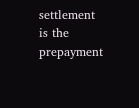settlement is the prepayment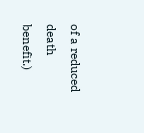of a reduced death benefit.)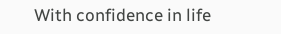With confidence in life